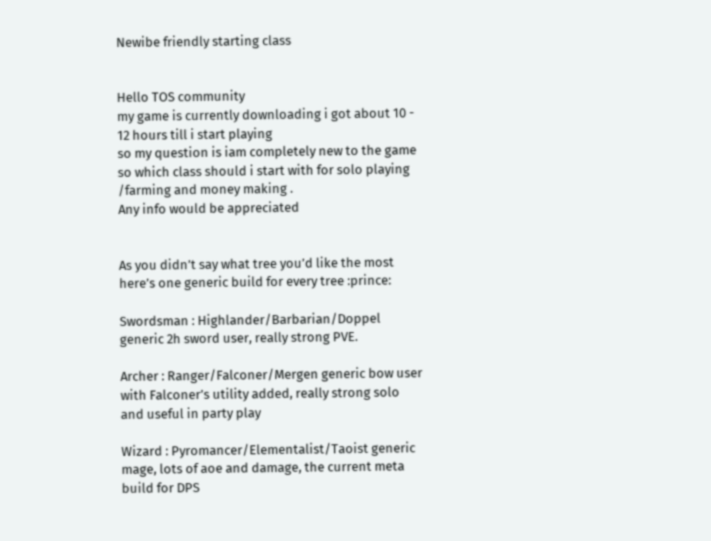Newibe friendly starting class


Hello TOS community
my game is currently downloading i got about 10 - 12 hours till i start playing
so my question is iam completely new to the game so which class should i start with for solo playing /farming and money making .
Any info would be appreciated


As you didn’t say what tree you’d like the most here’s one generic build for every tree :prince:

Swordsman : Highlander/Barbarian/Doppel generic 2h sword user, really strong PVE.

Archer : Ranger/Falconer/Mergen generic bow user with Falconer’s utility added, really strong solo and useful in party play

Wizard : Pyromancer/Elementalist/Taoist generic mage, lots of aoe and damage, the current meta build for DPS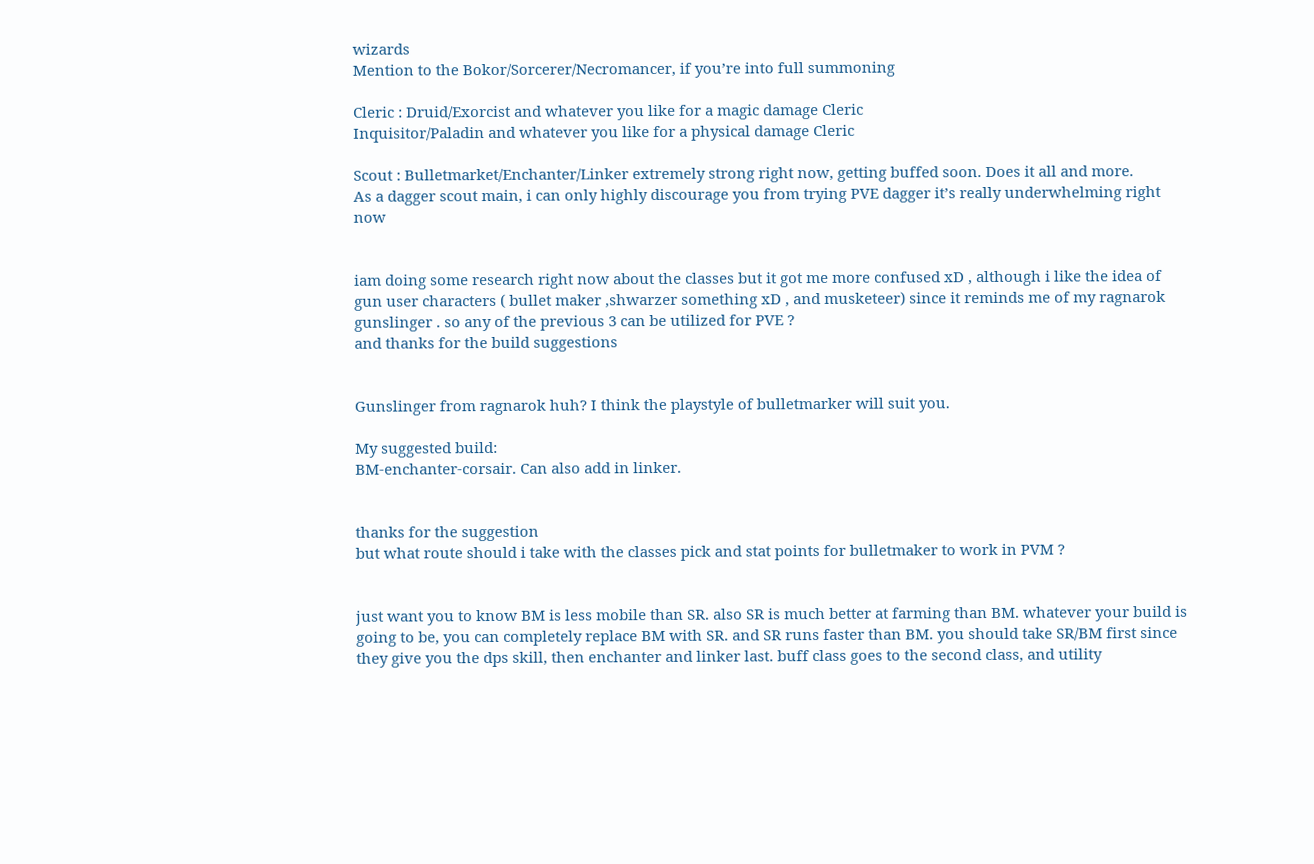wizards
Mention to the Bokor/Sorcerer/Necromancer, if you’re into full summoning

Cleric : Druid/Exorcist and whatever you like for a magic damage Cleric
Inquisitor/Paladin and whatever you like for a physical damage Cleric

Scout : Bulletmarket/Enchanter/Linker extremely strong right now, getting buffed soon. Does it all and more.
As a dagger scout main, i can only highly discourage you from trying PVE dagger it’s really underwhelming right now


iam doing some research right now about the classes but it got me more confused xD , although i like the idea of gun user characters ( bullet maker ,shwarzer something xD , and musketeer) since it reminds me of my ragnarok gunslinger . so any of the previous 3 can be utilized for PVE ?
and thanks for the build suggestions


Gunslinger from ragnarok huh? I think the playstyle of bulletmarker will suit you.

My suggested build:
BM-enchanter-corsair. Can also add in linker.


thanks for the suggestion
but what route should i take with the classes pick and stat points for bulletmaker to work in PVM ?


just want you to know BM is less mobile than SR. also SR is much better at farming than BM. whatever your build is going to be, you can completely replace BM with SR. and SR runs faster than BM. you should take SR/BM first since they give you the dps skill, then enchanter and linker last. buff class goes to the second class, and utility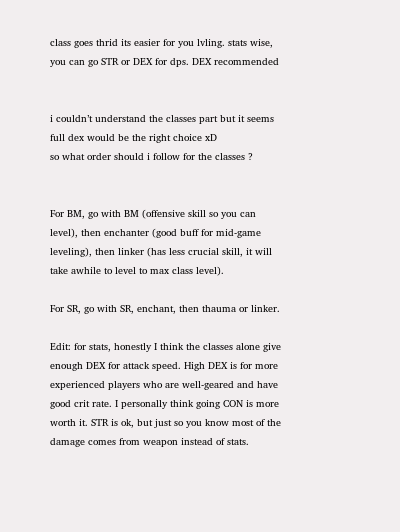class goes thrid its easier for you lvling. stats wise, you can go STR or DEX for dps. DEX recommended


i couldn’t understand the classes part but it seems full dex would be the right choice xD
so what order should i follow for the classes ?


For BM, go with BM (offensive skill so you can level), then enchanter (good buff for mid-game leveling), then linker (has less crucial skill, it will take awhile to level to max class level).

For SR, go with SR, enchant, then thauma or linker.

Edit: for stats, honestly I think the classes alone give enough DEX for attack speed. High DEX is for more experienced players who are well-geared and have good crit rate. I personally think going CON is more worth it. STR is ok, but just so you know most of the damage comes from weapon instead of stats.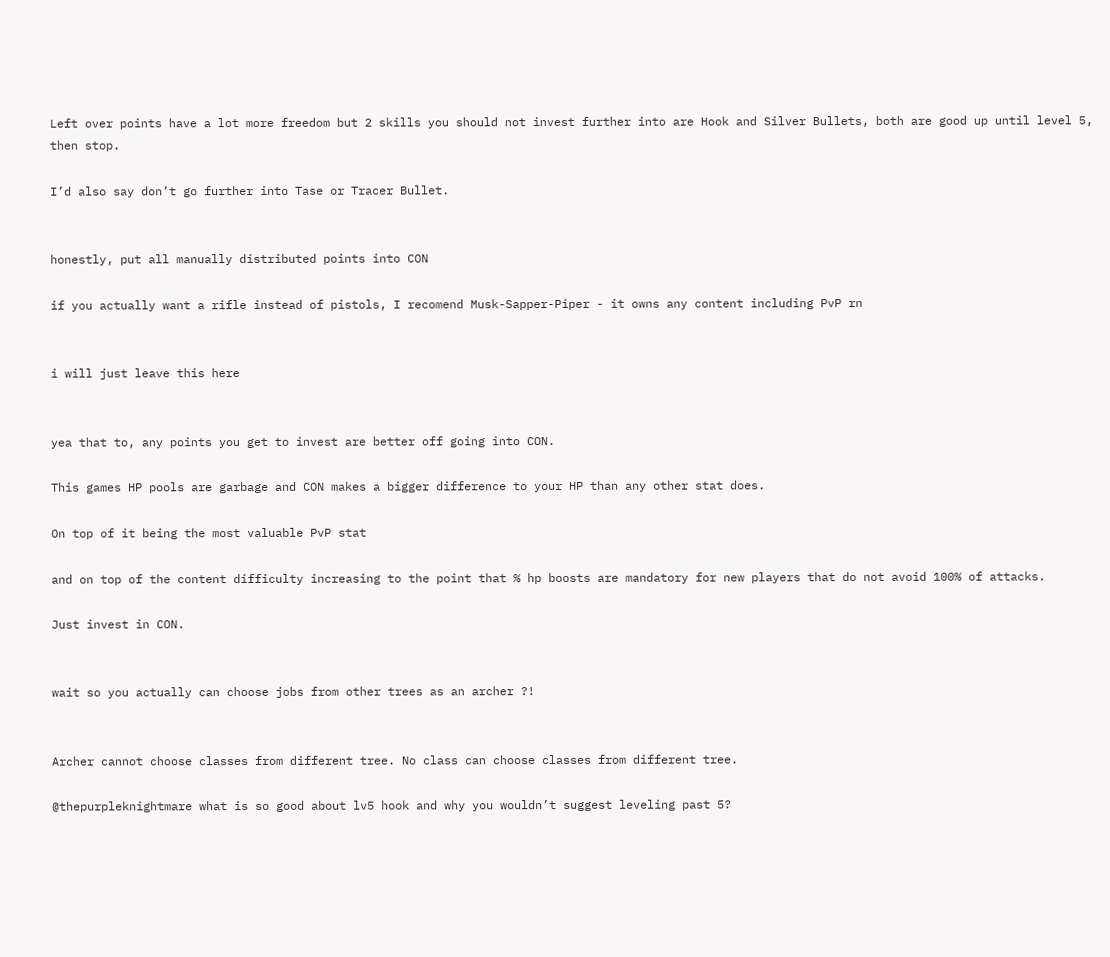Left over points have a lot more freedom but 2 skills you should not invest further into are Hook and Silver Bullets, both are good up until level 5, then stop.

I’d also say don’t go further into Tase or Tracer Bullet.


honestly, put all manually distributed points into CON

if you actually want a rifle instead of pistols, I recomend Musk-Sapper-Piper - it owns any content including PvP rn


i will just leave this here


yea that to, any points you get to invest are better off going into CON.

This games HP pools are garbage and CON makes a bigger difference to your HP than any other stat does.

On top of it being the most valuable PvP stat

and on top of the content difficulty increasing to the point that % hp boosts are mandatory for new players that do not avoid 100% of attacks.

Just invest in CON.


wait so you actually can choose jobs from other trees as an archer ?!


Archer cannot choose classes from different tree. No class can choose classes from different tree.

@thepurpleknightmare what is so good about lv5 hook and why you wouldn’t suggest leveling past 5?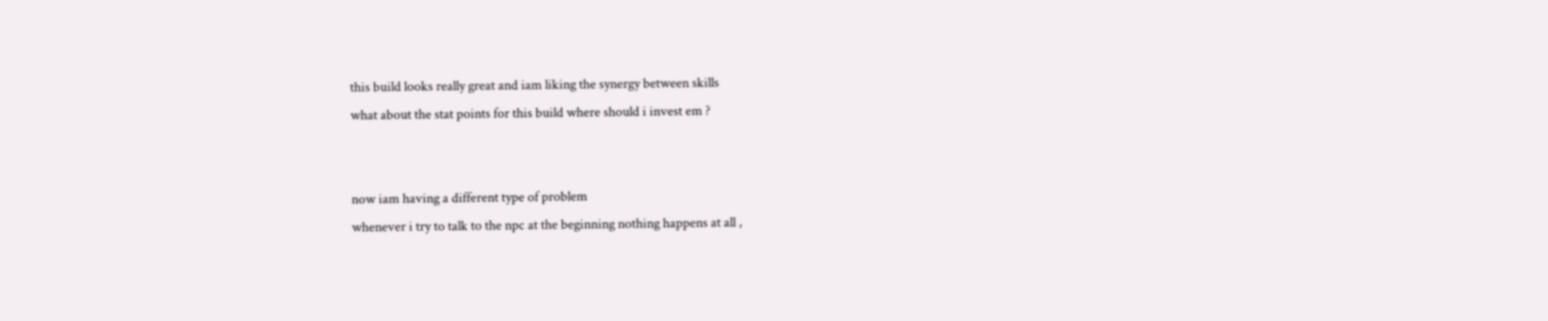this build looks really great and iam liking the synergy between skills
what about the stat points for this build where should i invest em ?


now iam having a different type of problem
whenever i try to talk to the npc at the beginning nothing happens at all ,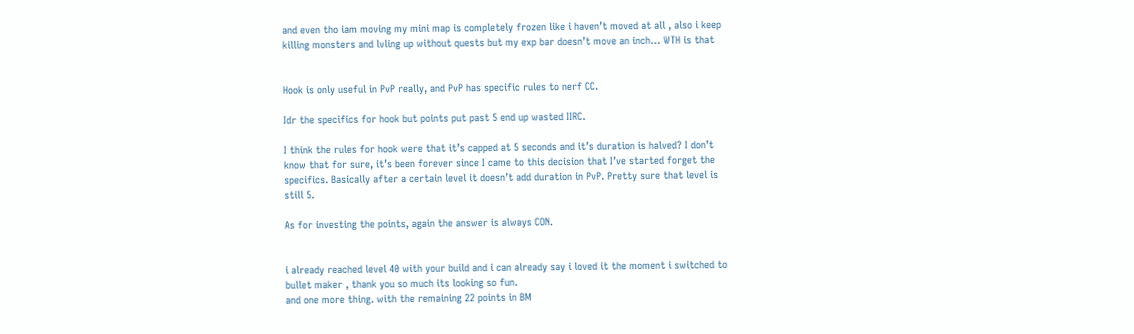and even tho iam moving my mini map is completely frozen like i haven’t moved at all , also i keep killing monsters and lvling up without quests but my exp bar doesn’t move an inch… WTH is that


Hook is only useful in PvP really, and PvP has specific rules to nerf CC.

Idr the specifics for hook but points put past 5 end up wasted IIRC.

I think the rules for hook were that it’s capped at 5 seconds and it’s duration is halved? I don’t know that for sure, it’s been forever since I came to this decision that I’ve started forget the specifics. Basically after a certain level it doesn’t add duration in PvP. Pretty sure that level is still 5.

As for investing the points, again the answer is always CON.


i already reached level 40 with your build and i can already say i loved it the moment i switched to bullet maker , thank you so much its looking so fun.
and one more thing. with the remaining 22 points in BM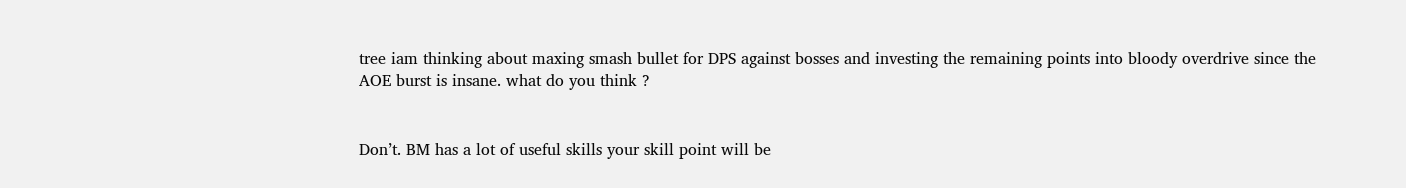tree iam thinking about maxing smash bullet for DPS against bosses and investing the remaining points into bloody overdrive since the AOE burst is insane. what do you think ?


Don’t. BM has a lot of useful skills your skill point will be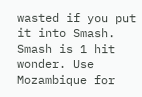wasted if you put it into Smash. Smash is 1 hit wonder. Use Mozambique for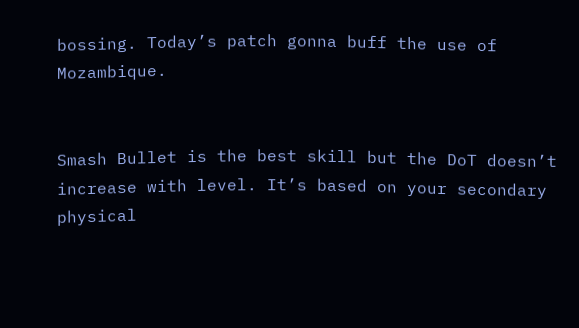bossing. Today’s patch gonna buff the use of Mozambique.


Smash Bullet is the best skill but the DoT doesn’t increase with level. It’s based on your secondary physical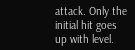attack. Only the initial hit goes up with level.